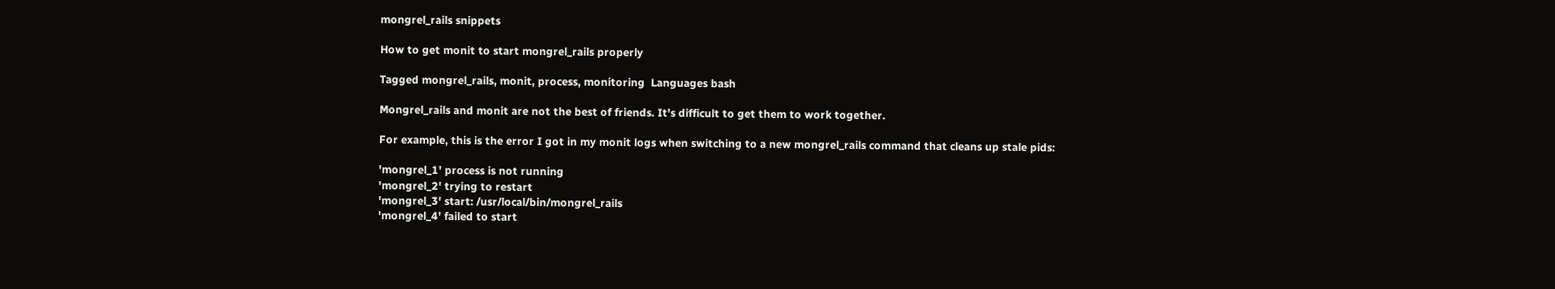mongrel_rails snippets

How to get monit to start mongrel_rails properly

Tagged mongrel_rails, monit, process, monitoring  Languages bash

Mongrel_rails and monit are not the best of friends. It's difficult to get them to work together.

For example, this is the error I got in my monit logs when switching to a new mongrel_rails command that cleans up stale pids:

'mongrel_1' process is not running
'mongrel_2' trying to restart
'mongrel_3' start: /usr/local/bin/mongrel_rails
'mongrel_4' failed to start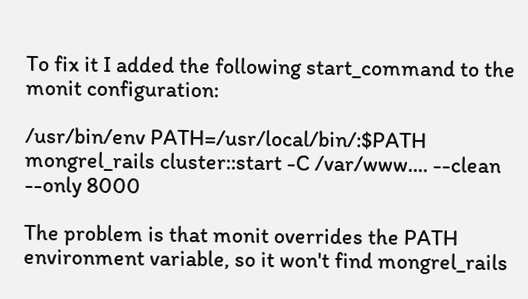To fix it I added the following start_command to the monit configuration:

/usr/bin/env PATH=/usr/local/bin/:$PATH mongrel_rails cluster::start -C /var/www.... --clean --only 8000

The problem is that monit overrides the PATH environment variable, so it won't find mongrel_rails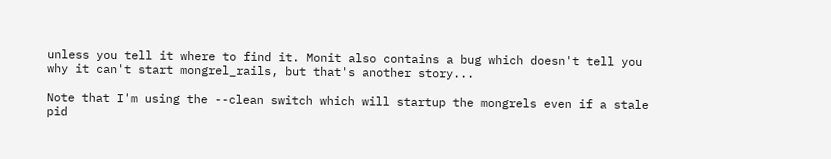unless you tell it where to find it. Monit also contains a bug which doesn't tell you why it can't start mongrel_rails, but that's another story...

Note that I'm using the --clean switch which will startup the mongrels even if a stale pid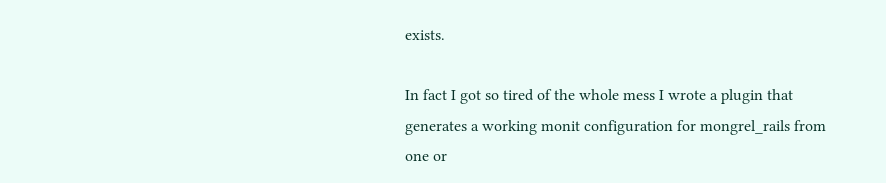exists.

In fact I got so tired of the whole mess I wrote a plugin that generates a working monit configuration for mongrel_rails from one or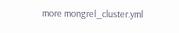more mongrel_cluster.yml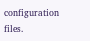configuration files.